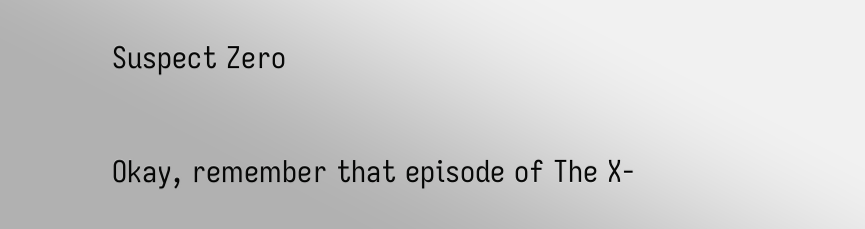Suspect Zero

Okay, remember that episode of The X-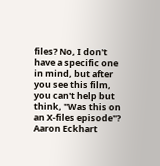files? No, I don't have a specific one in mind, but after you see this film, you can't help but think, "Was this on an X-files episode"? Aaron Eckhart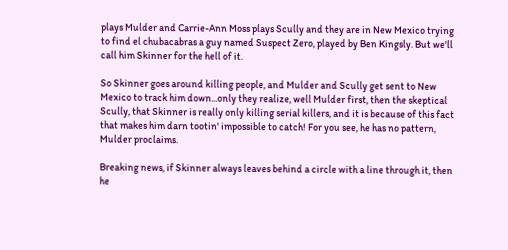plays Mulder and Carrie-Ann Moss plays Scully and they are in New Mexico trying to find el chubacabras a guy named Suspect Zero, played by Ben Kingsly. But we'll call him Skinner for the hell of it.

So Skinner goes around killing people, and Mulder and Scully get sent to New Mexico to track him down...only they realize, well Mulder first, then the skeptical Scully, that Skinner is really only killing serial killers, and it is because of this fact that makes him darn tootin' impossible to catch! For you see, he has no pattern, Mulder proclaims.

Breaking news, if Skinner always leaves behind a circle with a line through it, then he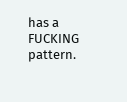has a FUCKING pattern.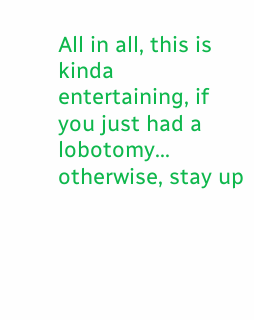All in all, this is kinda entertaining, if you just had a lobotomy... otherwise, stay up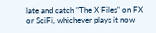late and catch "The X Files" on FX or SciFi, whichever plays it now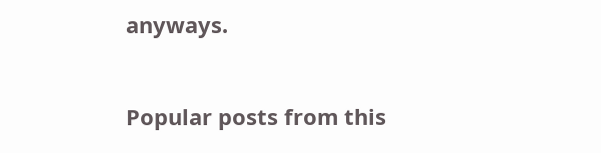anyways.


Popular posts from this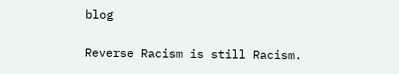blog

Reverse Racism is still Racism.